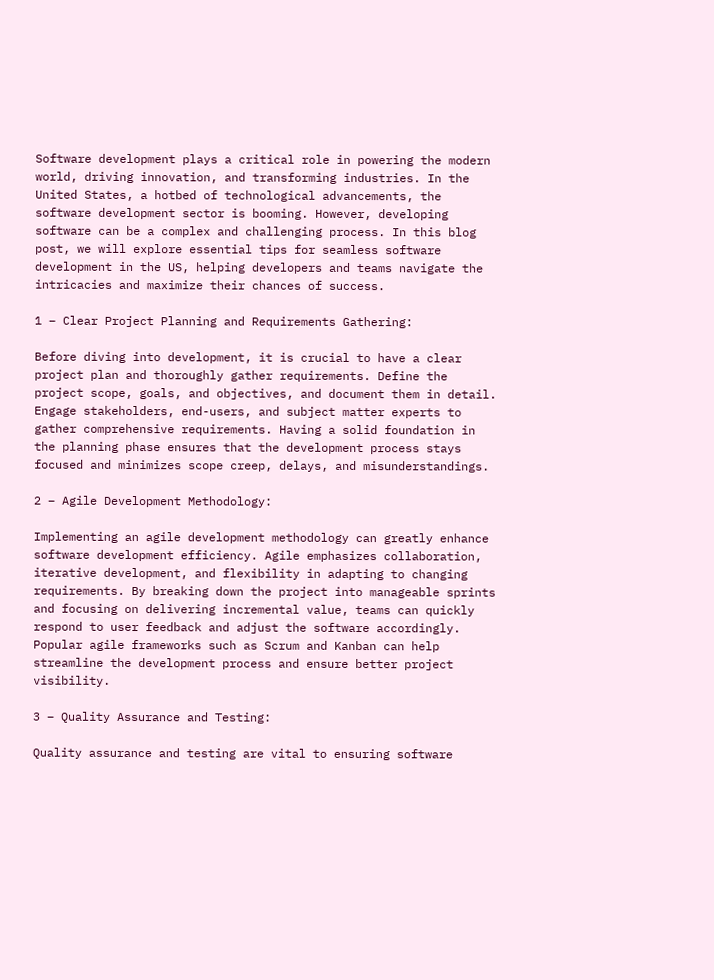Software development plays a critical role in powering the modern world, driving innovation, and transforming industries. In the United States, a hotbed of technological advancements, the software development sector is booming. However, developing software can be a complex and challenging process. In this blog post, we will explore essential tips for seamless software development in the US, helping developers and teams navigate the intricacies and maximize their chances of success.

1 – Clear Project Planning and Requirements Gathering:

Before diving into development, it is crucial to have a clear project plan and thoroughly gather requirements. Define the project scope, goals, and objectives, and document them in detail. Engage stakeholders, end-users, and subject matter experts to gather comprehensive requirements. Having a solid foundation in the planning phase ensures that the development process stays focused and minimizes scope creep, delays, and misunderstandings.

2 – Agile Development Methodology:

Implementing an agile development methodology can greatly enhance software development efficiency. Agile emphasizes collaboration, iterative development, and flexibility in adapting to changing requirements. By breaking down the project into manageable sprints and focusing on delivering incremental value, teams can quickly respond to user feedback and adjust the software accordingly. Popular agile frameworks such as Scrum and Kanban can help streamline the development process and ensure better project visibility.

3 – Quality Assurance and Testing:

Quality assurance and testing are vital to ensuring software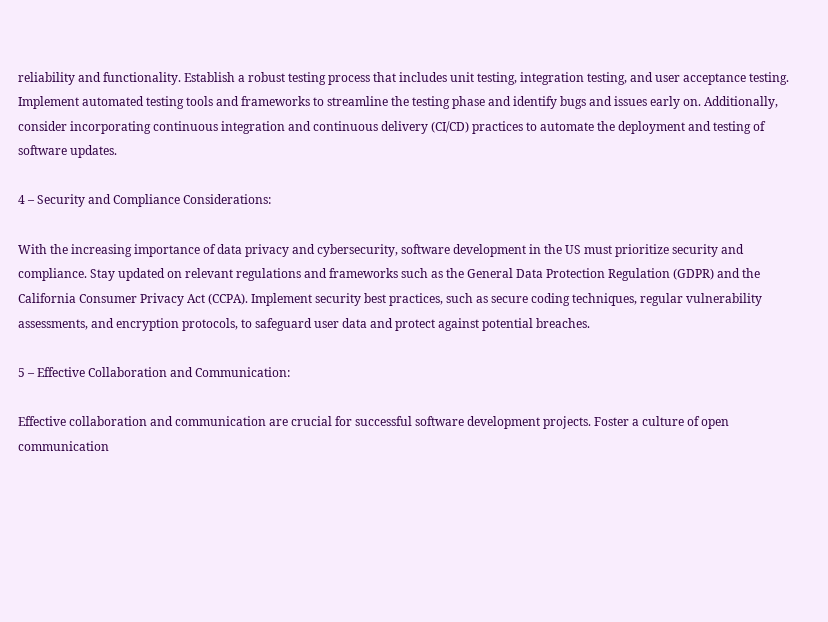reliability and functionality. Establish a robust testing process that includes unit testing, integration testing, and user acceptance testing. Implement automated testing tools and frameworks to streamline the testing phase and identify bugs and issues early on. Additionally, consider incorporating continuous integration and continuous delivery (CI/CD) practices to automate the deployment and testing of software updates.

4 – Security and Compliance Considerations:

With the increasing importance of data privacy and cybersecurity, software development in the US must prioritize security and compliance. Stay updated on relevant regulations and frameworks such as the General Data Protection Regulation (GDPR) and the California Consumer Privacy Act (CCPA). Implement security best practices, such as secure coding techniques, regular vulnerability assessments, and encryption protocols, to safeguard user data and protect against potential breaches.

5 – Effective Collaboration and Communication:

Effective collaboration and communication are crucial for successful software development projects. Foster a culture of open communication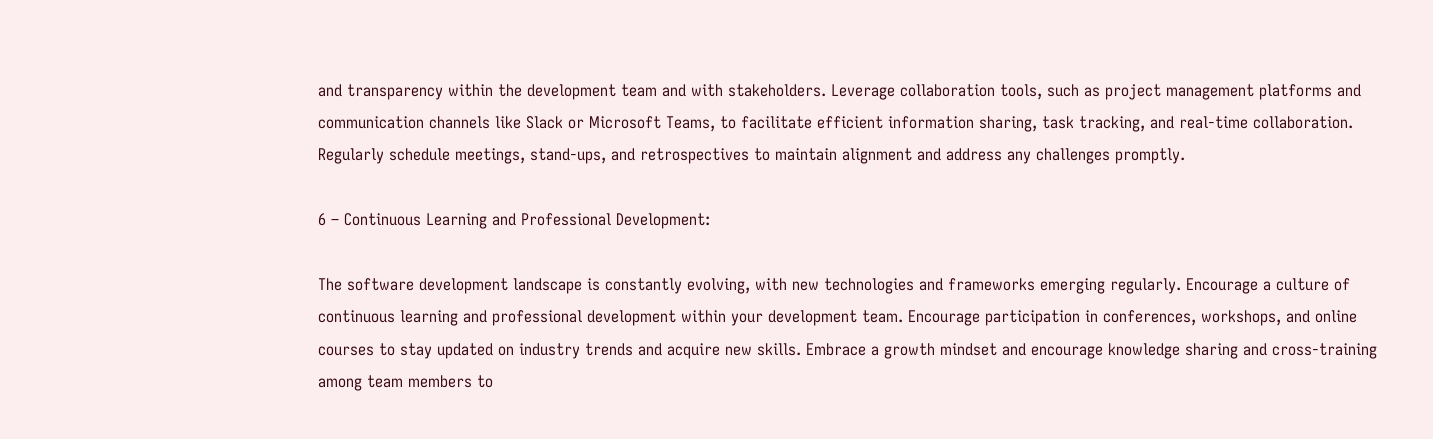and transparency within the development team and with stakeholders. Leverage collaboration tools, such as project management platforms and communication channels like Slack or Microsoft Teams, to facilitate efficient information sharing, task tracking, and real-time collaboration. Regularly schedule meetings, stand-ups, and retrospectives to maintain alignment and address any challenges promptly.

6 – Continuous Learning and Professional Development:

The software development landscape is constantly evolving, with new technologies and frameworks emerging regularly. Encourage a culture of continuous learning and professional development within your development team. Encourage participation in conferences, workshops, and online courses to stay updated on industry trends and acquire new skills. Embrace a growth mindset and encourage knowledge sharing and cross-training among team members to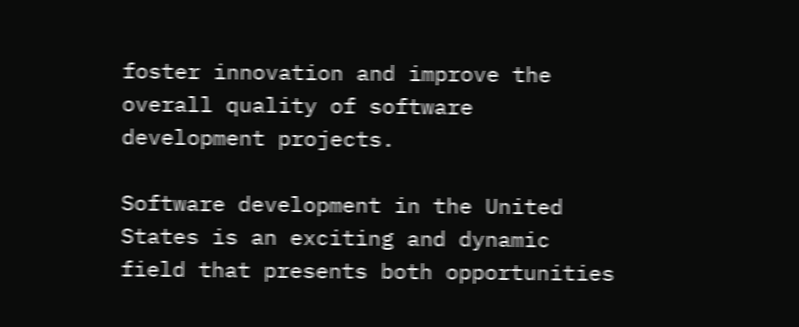foster innovation and improve the overall quality of software development projects.

Software development in the United States is an exciting and dynamic field that presents both opportunities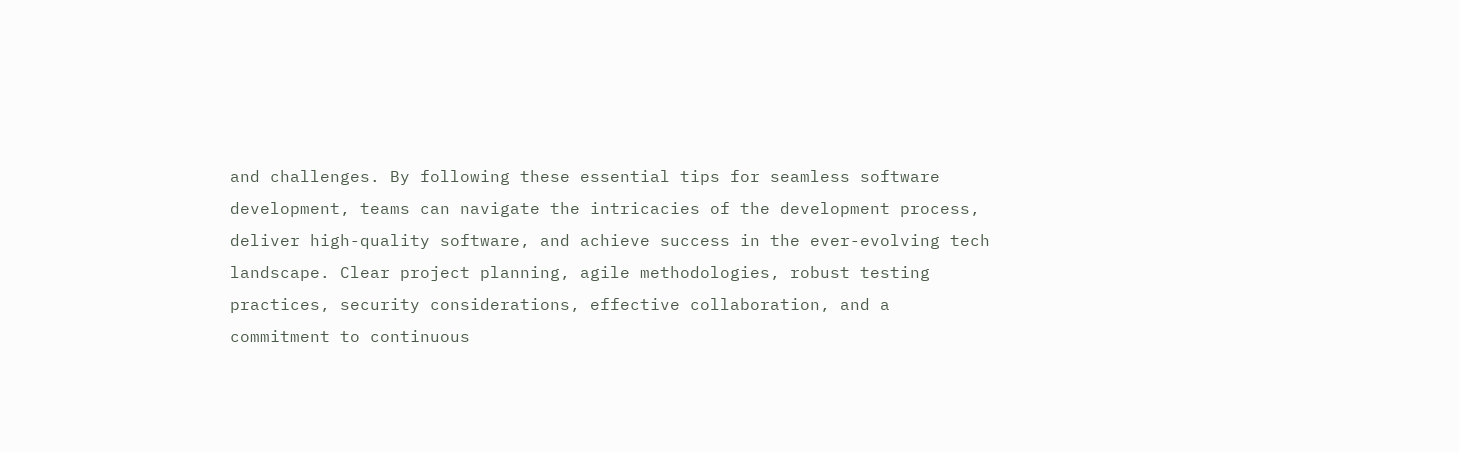and challenges. By following these essential tips for seamless software development, teams can navigate the intricacies of the development process, deliver high-quality software, and achieve success in the ever-evolving tech landscape. Clear project planning, agile methodologies, robust testing practices, security considerations, effective collaboration, and a commitment to continuous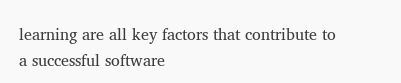learning are all key factors that contribute to a successful software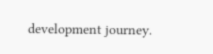development journey.